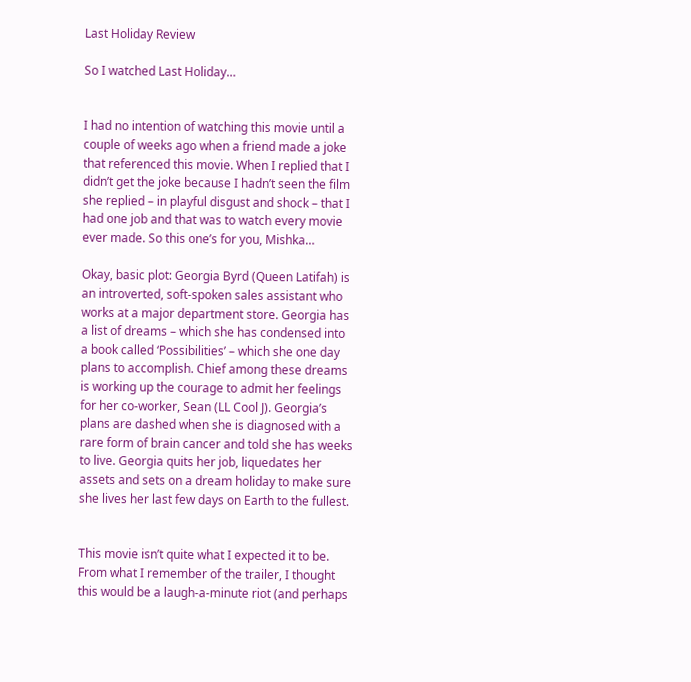Last Holiday Review

So I watched Last Holiday…


I had no intention of watching this movie until a couple of weeks ago when a friend made a joke that referenced this movie. When I replied that I didn’t get the joke because I hadn’t seen the film she replied – in playful disgust and shock – that I had one job and that was to watch every movie ever made. So this one’s for you, Mishka…

Okay, basic plot: Georgia Byrd (Queen Latifah) is an introverted, soft-spoken sales assistant who works at a major department store. Georgia has a list of dreams – which she has condensed into a book called ‘Possibilities’ – which she one day plans to accomplish. Chief among these dreams is working up the courage to admit her feelings for her co-worker, Sean (LL Cool J). Georgia’s plans are dashed when she is diagnosed with a rare form of brain cancer and told she has weeks to live. Georgia quits her job, liquedates her assets and sets on a dream holiday to make sure she lives her last few days on Earth to the fullest.


This movie isn’t quite what I expected it to be. From what I remember of the trailer, I thought this would be a laugh-a-minute riot (and perhaps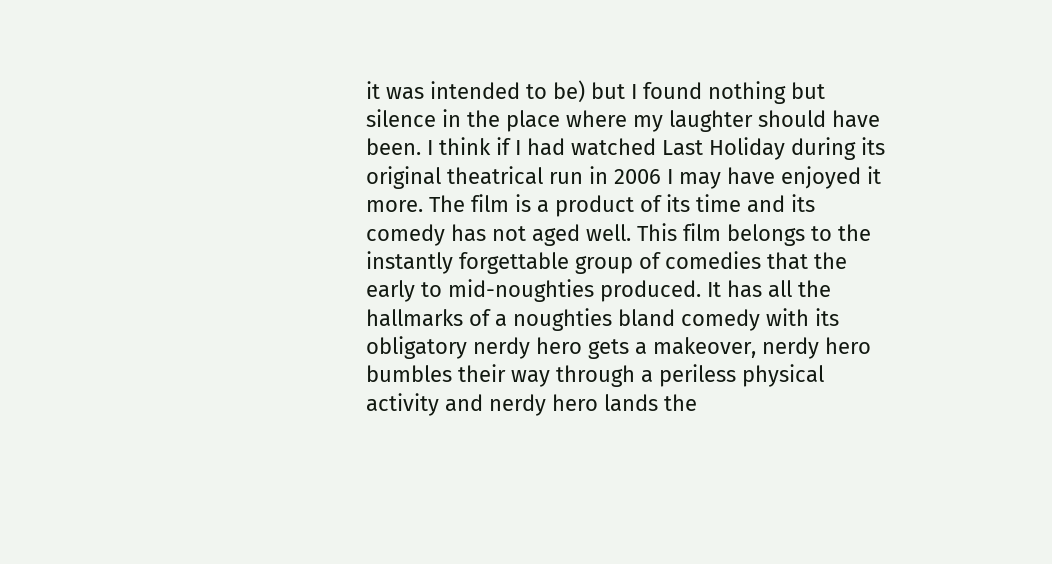it was intended to be) but I found nothing but silence in the place where my laughter should have been. I think if I had watched Last Holiday during its original theatrical run in 2006 I may have enjoyed it more. The film is a product of its time and its comedy has not aged well. This film belongs to the instantly forgettable group of comedies that the early to mid-noughties produced. It has all the hallmarks of a noughties bland comedy with its obligatory nerdy hero gets a makeover, nerdy hero bumbles their way through a periless physical activity and nerdy hero lands the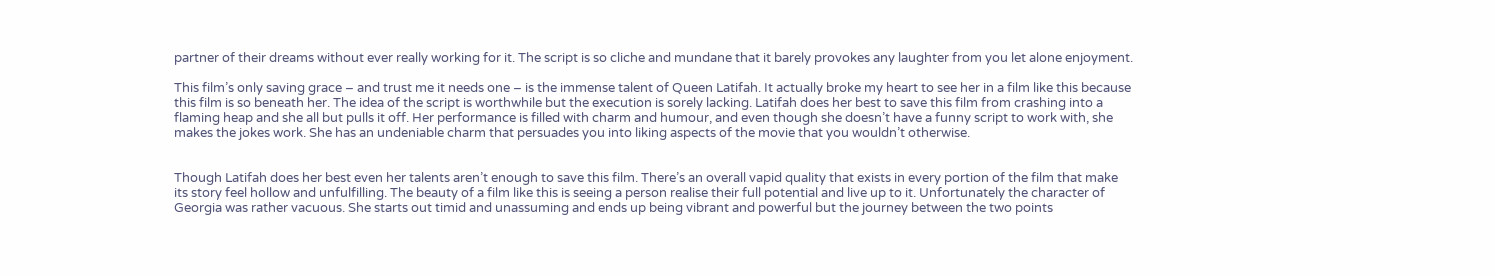partner of their dreams without ever really working for it. The script is so cliche and mundane that it barely provokes any laughter from you let alone enjoyment.

This film’s only saving grace – and trust me it needs one – is the immense talent of Queen Latifah. It actually broke my heart to see her in a film like this because this film is so beneath her. The idea of the script is worthwhile but the execution is sorely lacking. Latifah does her best to save this film from crashing into a flaming heap and she all but pulls it off. Her performance is filled with charm and humour, and even though she doesn’t have a funny script to work with, she makes the jokes work. She has an undeniable charm that persuades you into liking aspects of the movie that you wouldn’t otherwise.


Though Latifah does her best even her talents aren’t enough to save this film. There’s an overall vapid quality that exists in every portion of the film that make its story feel hollow and unfulfilling. The beauty of a film like this is seeing a person realise their full potential and live up to it. Unfortunately the character of Georgia was rather vacuous. She starts out timid and unassuming and ends up being vibrant and powerful but the journey between the two points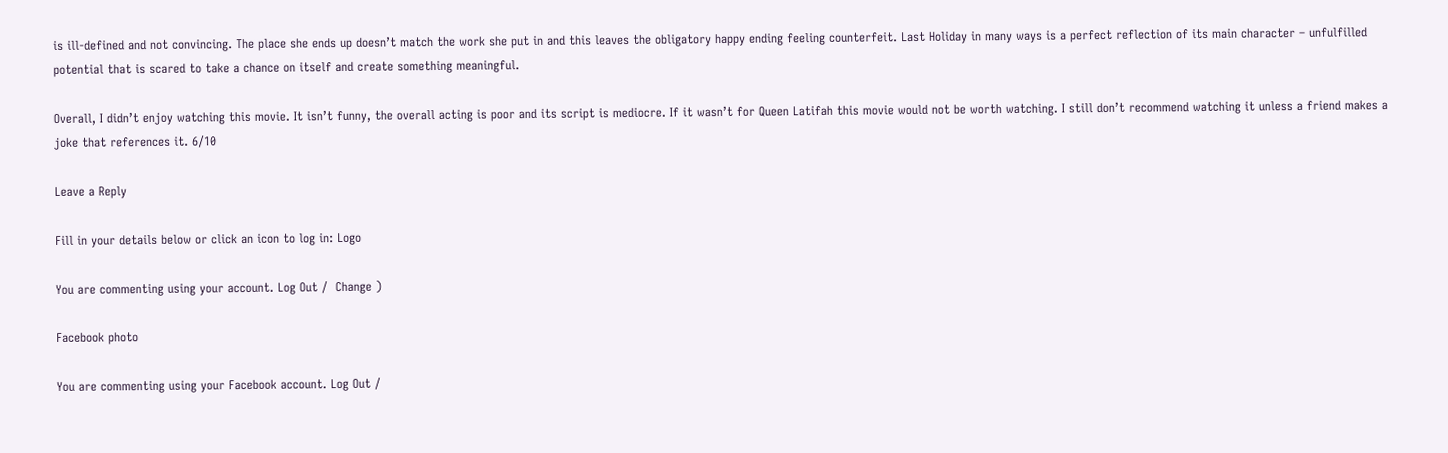is ill-defined and not convincing. The place she ends up doesn’t match the work she put in and this leaves the obligatory happy ending feeling counterfeit. Last Holiday in many ways is a perfect reflection of its main character – unfulfilled potential that is scared to take a chance on itself and create something meaningful.

Overall, I didn’t enjoy watching this movie. It isn’t funny, the overall acting is poor and its script is mediocre. If it wasn’t for Queen Latifah this movie would not be worth watching. I still don’t recommend watching it unless a friend makes a joke that references it. 6/10

Leave a Reply

Fill in your details below or click an icon to log in: Logo

You are commenting using your account. Log Out /  Change )

Facebook photo

You are commenting using your Facebook account. Log Out /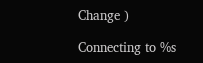Change )

Connecting to %s